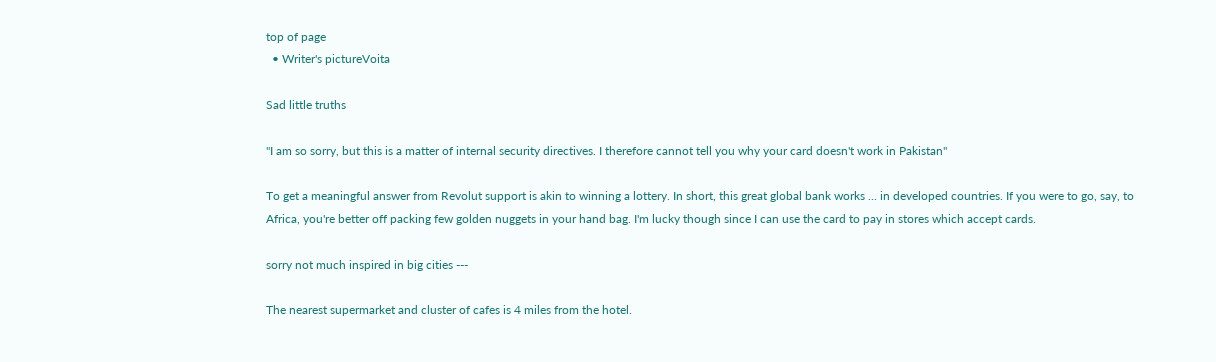top of page
  • Writer's pictureVoita

Sad little truths

"I am so sorry, but this is a matter of internal security directives. I therefore cannot tell you why your card doesn't work in Pakistan"

To get a meaningful answer from Revolut support is akin to winning a lottery. In short, this great global bank works ... in developed countries. If you were to go, say, to Africa, you're better off packing few golden nuggets in your hand bag. I'm lucky though since I can use the card to pay in stores which accept cards.

sorry not much inspired in big cities ---

The nearest supermarket and cluster of cafes is 4 miles from the hotel.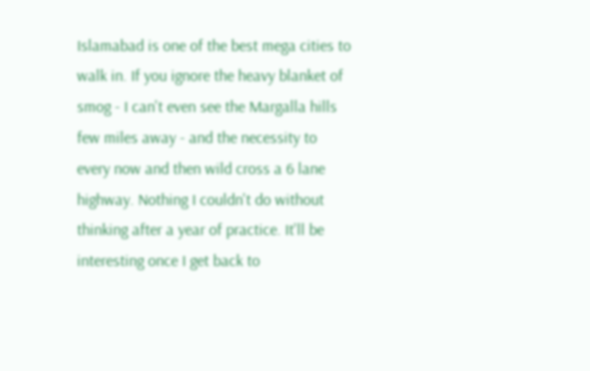Islamabad is one of the best mega cities to walk in. If you ignore the heavy blanket of smog - I can't even see the Margalla hills few miles away - and the necessity to every now and then wild cross a 6 lane highway. Nothing I couldn't do without thinking after a year of practice. It'll be interesting once I get back to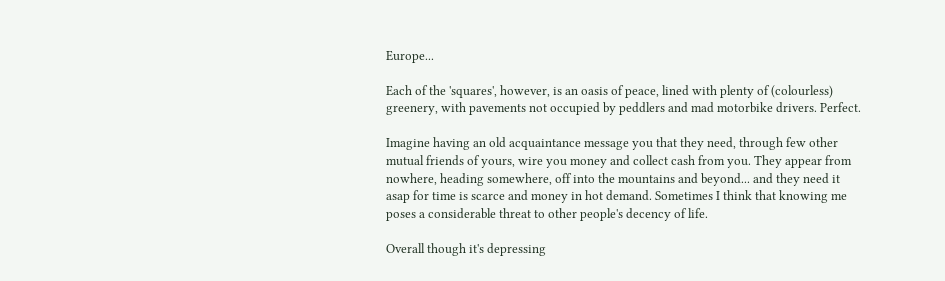Europe...

Each of the 'squares', however, is an oasis of peace, lined with plenty of (colourless) greenery, with pavements not occupied by peddlers and mad motorbike drivers. Perfect.

Imagine having an old acquaintance message you that they need, through few other mutual friends of yours, wire you money and collect cash from you. They appear from nowhere, heading somewhere, off into the mountains and beyond... and they need it asap for time is scarce and money in hot demand. Sometimes I think that knowing me poses a considerable threat to other people's decency of life.

Overall though it's depressing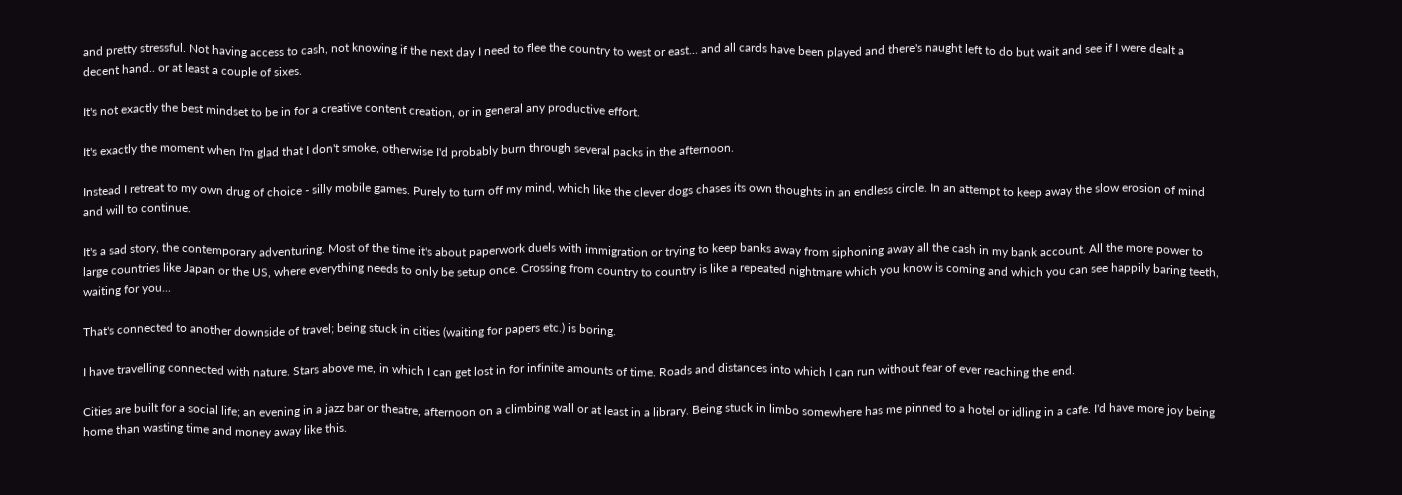and pretty stressful. Not having access to cash, not knowing if the next day I need to flee the country to west or east... and all cards have been played and there's naught left to do but wait and see if I were dealt a decent hand.. or at least a couple of sixes.

It's not exactly the best mindset to be in for a creative content creation, or in general any productive effort.

It's exactly the moment when I'm glad that I don't smoke, otherwise I'd probably burn through several packs in the afternoon.

Instead I retreat to my own drug of choice - silly mobile games. Purely to turn off my mind, which like the clever dogs chases its own thoughts in an endless circle. In an attempt to keep away the slow erosion of mind and will to continue.

It's a sad story, the contemporary adventuring. Most of the time it's about paperwork duels with immigration or trying to keep banks away from siphoning away all the cash in my bank account. All the more power to large countries like Japan or the US, where everything needs to only be setup once. Crossing from country to country is like a repeated nightmare which you know is coming and which you can see happily baring teeth, waiting for you...

That's connected to another downside of travel; being stuck in cities (waiting for papers etc.) is boring.

I have travelling connected with nature. Stars above me, in which I can get lost in for infinite amounts of time. Roads and distances into which I can run without fear of ever reaching the end.

Cities are built for a social life; an evening in a jazz bar or theatre, afternoon on a climbing wall or at least in a library. Being stuck in limbo somewhere has me pinned to a hotel or idling in a cafe. I'd have more joy being home than wasting time and money away like this.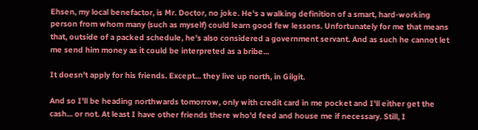Ehsen, my local benefactor, is Mr. Doctor, no joke. He's a walking definition of a smart, hard-working person from whom many (such as myself) could learn good few lessons. Unfortunately for me that means that, outside of a packed schedule, he's also considered a government servant. And as such he cannot let me send him money as it could be interpreted as a bribe...

It doesn't apply for his friends. Except... they live up north, in Gilgit.

And so I'll be heading northwards tomorrow, only with credit card in me pocket and I'll either get the cash... or not. At least I have other friends there who'd feed and house me if necessary. Still, I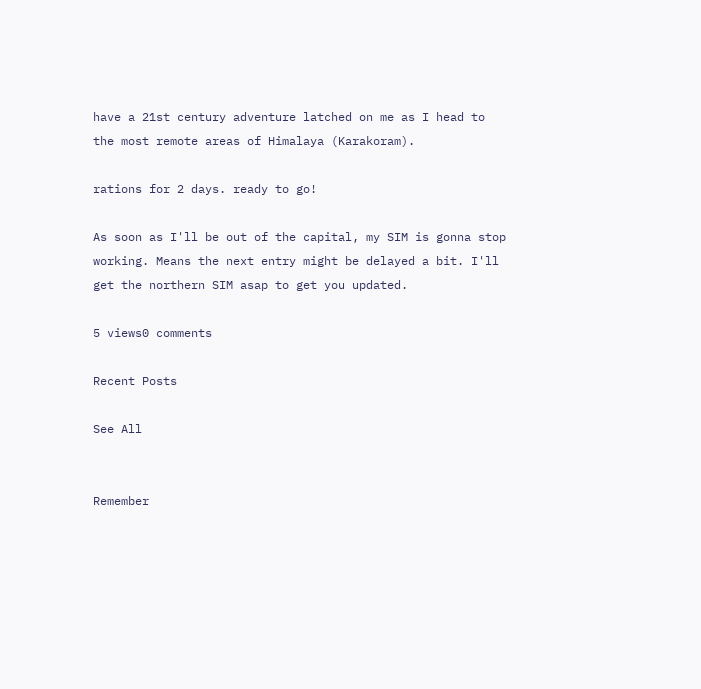have a 21st century adventure latched on me as I head to the most remote areas of Himalaya (Karakoram).

rations for 2 days. ready to go!

As soon as I'll be out of the capital, my SIM is gonna stop working. Means the next entry might be delayed a bit. I'll get the northern SIM asap to get you updated.

5 views0 comments

Recent Posts

See All


Remember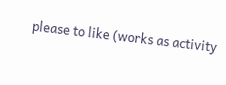please to like (works as activity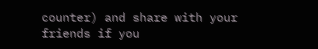counter) and share with your friends if you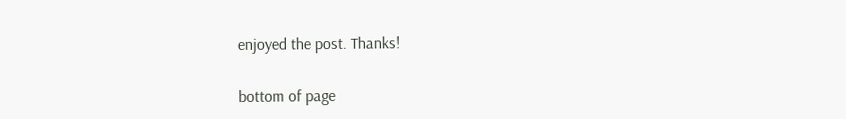enjoyed the post. Thanks!

bottom of page